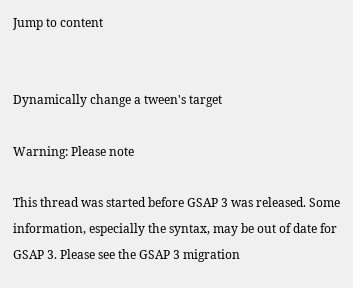Jump to content


Dynamically change a tween's target

Warning: Please note

This thread was started before GSAP 3 was released. Some information, especially the syntax, may be out of date for GSAP 3. Please see the GSAP 3 migration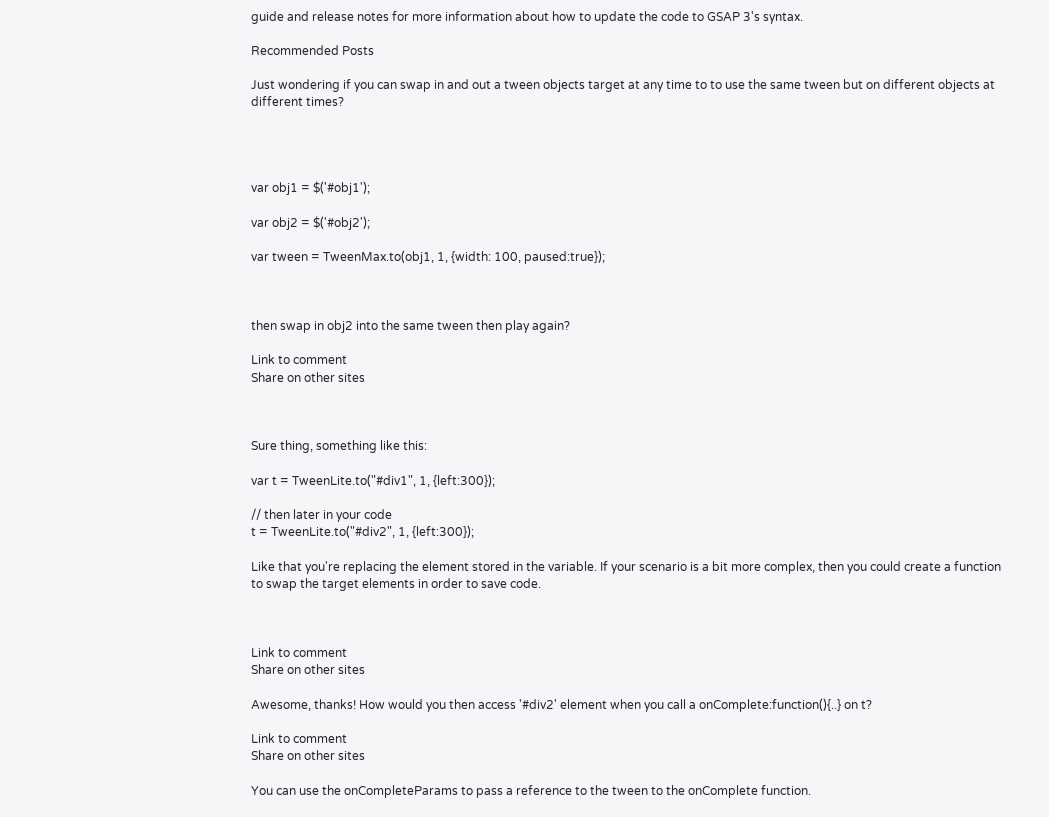guide and release notes for more information about how to update the code to GSAP 3's syntax.

Recommended Posts

Just wondering if you can swap in and out a tween objects target at any time to to use the same tween but on different objects at different times?




var obj1 = $('#obj1');

var obj2 = $('#obj2');

var tween = TweenMax.to(obj1, 1, {width: 100, paused:true});



then swap in obj2 into the same tween then play again?

Link to comment
Share on other sites



Sure thing, something like this:

var t = TweenLite.to("#div1", 1, {left:300});

// then later in your code
t = TweenLite.to("#div2", 1, {left:300});

Like that you're replacing the element stored in the variable. If your scenario is a bit more complex, then you could create a function to swap the target elements in order to save code.



Link to comment
Share on other sites

Awesome, thanks! How would you then access '#div2' element when you call a onComplete:function(){..} on t?

Link to comment
Share on other sites

You can use the onCompleteParams to pass a reference to the tween to the onComplete function.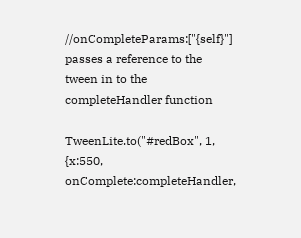//onCompleteParams:["{self}"] passes a reference to the tween in to the completeHandler function

TweenLite.to("#redBox", 1, {x:550, onComplete:completeHandler,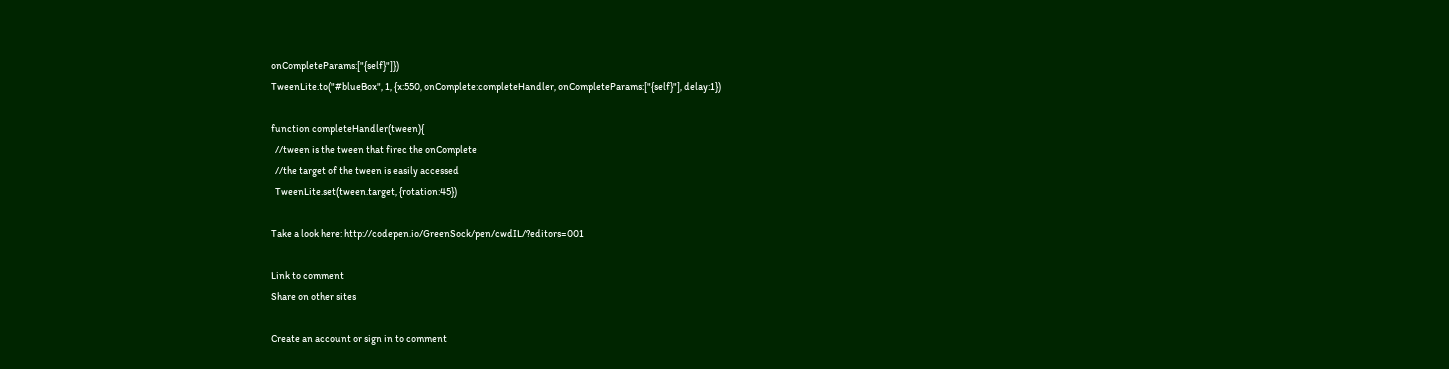onCompleteParams:["{self}"]})
TweenLite.to("#blueBox", 1, {x:550, onComplete:completeHandler, onCompleteParams:["{self}"], delay:1})

function completeHandler(tween){
  //tween is the tween that firec the onComplete
  //the target of the tween is easily accessed
  TweenLite.set(tween.target, {rotation:45})

Take a look here: http://codepen.io/GreenSock/pen/cwdIL/?editors=001

Link to comment
Share on other sites

Create an account or sign in to comment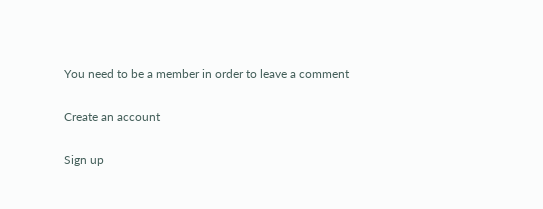You need to be a member in order to leave a comment

Create an account

Sign up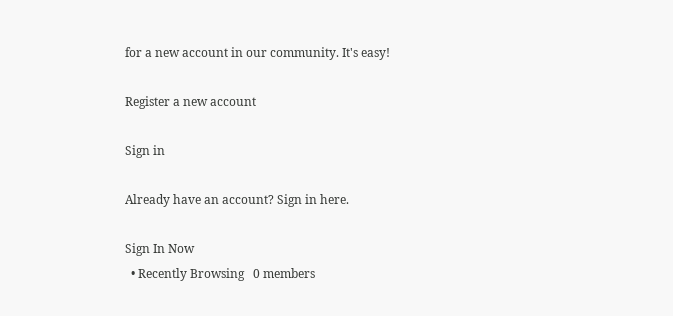for a new account in our community. It's easy!

Register a new account

Sign in

Already have an account? Sign in here.

Sign In Now
  • Recently Browsing   0 members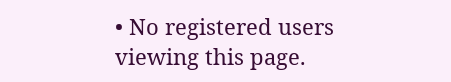• No registered users viewing this page.